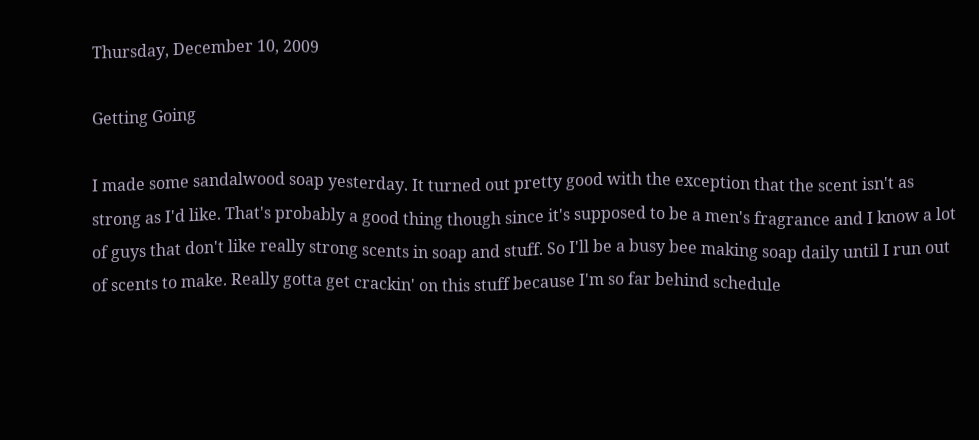Thursday, December 10, 2009

Getting Going

I made some sandalwood soap yesterday. It turned out pretty good with the exception that the scent isn't as strong as I'd like. That's probably a good thing though since it's supposed to be a men's fragrance and I know a lot of guys that don't like really strong scents in soap and stuff. So I'll be a busy bee making soap daily until I run out of scents to make. Really gotta get crackin' on this stuff because I'm so far behind schedule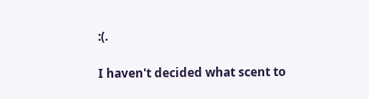:(.

I haven't decided what scent to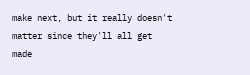make next, but it really doesn't matter since they'll all get made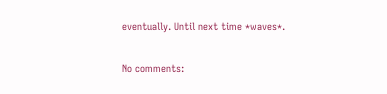eventually. Until next time *waves*.

No comments: